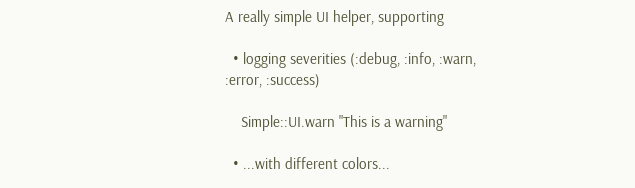A really simple UI helper, supporting

  • logging severities (:debug, :info, :warn, :error, :success)

    Simple::UI.warn "This is a warning"

  • ...with different colors...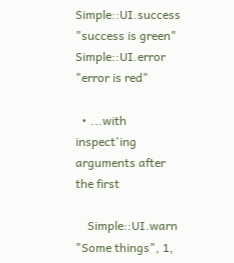Simple::UI.success "success is green" Simple::UI.error "error is red"

  • ...with inspect'ing arguments after the first

    Simple::UI.warn "Some things", 1,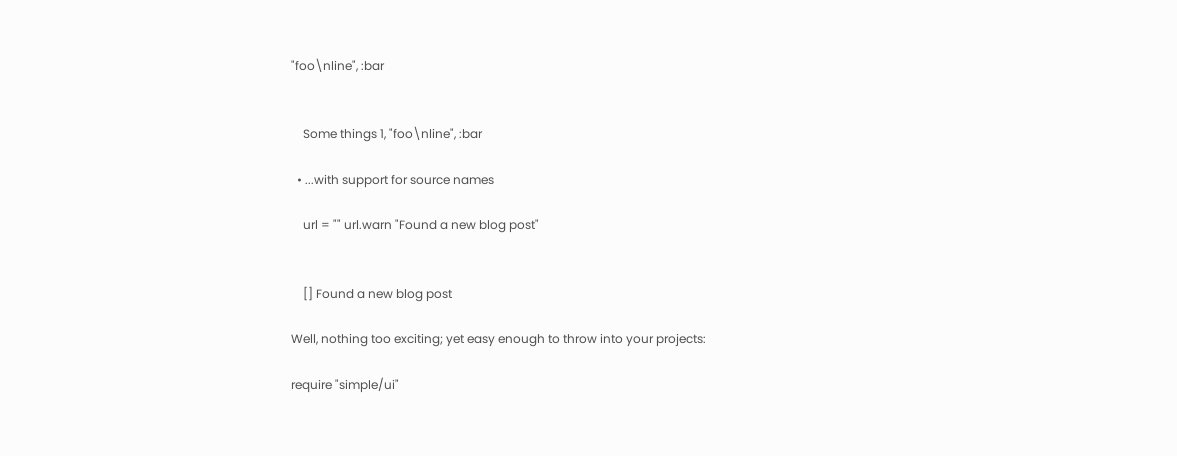"foo\nline", :bar


    Some things 1, "foo\nline", :bar

  • ...with support for source names

    url = "" url.warn "Found a new blog post"


    [] Found a new blog post

Well, nothing too exciting; yet easy enough to throw into your projects:

require "simple/ui"